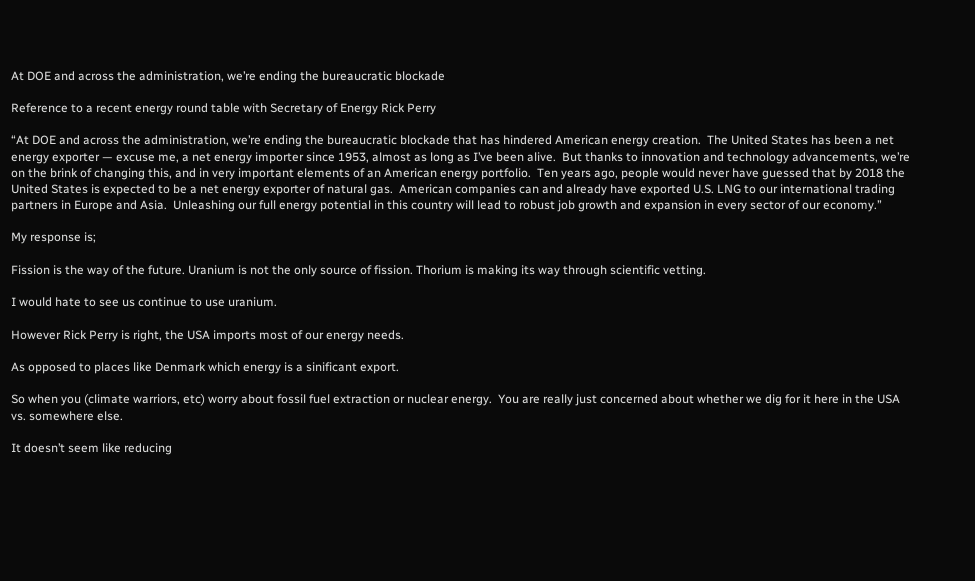At DOE and across the administration, we’re ending the bureaucratic blockade

Reference to a recent energy round table with Secretary of Energy Rick Perry

“At DOE and across the administration, we’re ending the bureaucratic blockade that has hindered American energy creation.  The United States has been a net energy exporter — excuse me, a net energy importer since 1953, almost as long as I’ve been alive.  But thanks to innovation and technology advancements, we’re on the brink of changing this, and in very important elements of an American energy portfolio.  Ten years ago, people would never have guessed that by 2018 the United States is expected to be a net energy exporter of natural gas.  American companies can and already have exported U.S. LNG to our international trading partners in Europe and Asia.  Unleashing our full energy potential in this country will lead to robust job growth and expansion in every sector of our economy.”

My response is;

Fission is the way of the future. Uranium is not the only source of fission. Thorium is making its way through scientific vetting.

I would hate to see us continue to use uranium.

However Rick Perry is right, the USA imports most of our energy needs.

As opposed to places like Denmark which energy is a sinificant export.

So when you (climate warriors, etc) worry about fossil fuel extraction or nuclear energy.  You are really just concerned about whether we dig for it here in the USA vs. somewhere else.

It doesn’t seem like reducing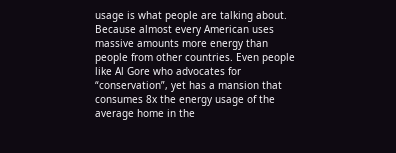usage is what people are talking about. Because almost every American uses massive amounts more energy than people from other countries. Even people like Al Gore who advocates for “conservation”, yet has a mansion that consumes 8x the energy usage of the average home in the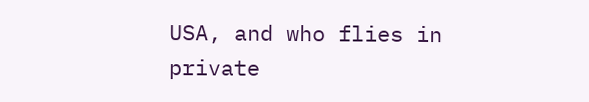USA, and who flies in private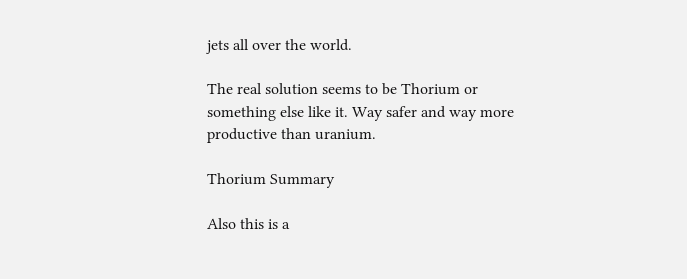jets all over the world.

The real solution seems to be Thorium or something else like it. Way safer and way more productive than uranium.

Thorium Summary

Also this is a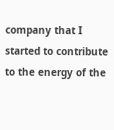company that I started to contribute to the energy of the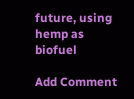future, using hemp as biofuel

Add Comment